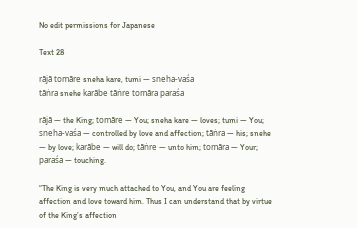No edit permissions for Japanese

Text 28

rājā tomāre sneha kare, tumi — sneha-vaśa
tāṅra snehe karābe tāṅre tomāra paraśa

rājā — the King; tomāre — You; sneha kare — loves; tumi — You; sneha-vaśa — controlled by love and affection; tāṅra — his; snehe — by love; karābe — will do; tāṅre — unto him; tomāra — Your; paraśa — touching.

“The King is very much attached to You, and You are feeling affection and love toward him. Thus I can understand that by virtue of the King’s affection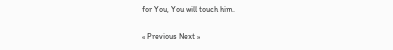for You, You will touch him.

« Previous Next »